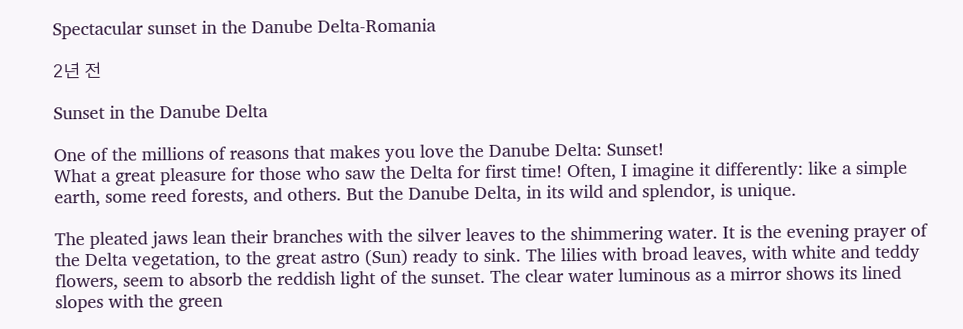Spectacular sunset in the Danube Delta-Romania

2년 전

Sunset in the Danube Delta

One of the millions of reasons that makes you love the Danube Delta: Sunset!
What a great pleasure for those who saw the Delta for first time! Often, I imagine it differently: like a simple earth, some reed forests, and others. But the Danube Delta, in its wild and splendor, is unique.

The pleated jaws lean their branches with the silver leaves to the shimmering water. It is the evening prayer of the Delta vegetation, to the great astro (Sun) ready to sink. The lilies with broad leaves, with white and teddy flowers, seem to absorb the reddish light of the sunset. The clear water luminous as a mirror shows its lined slopes with the green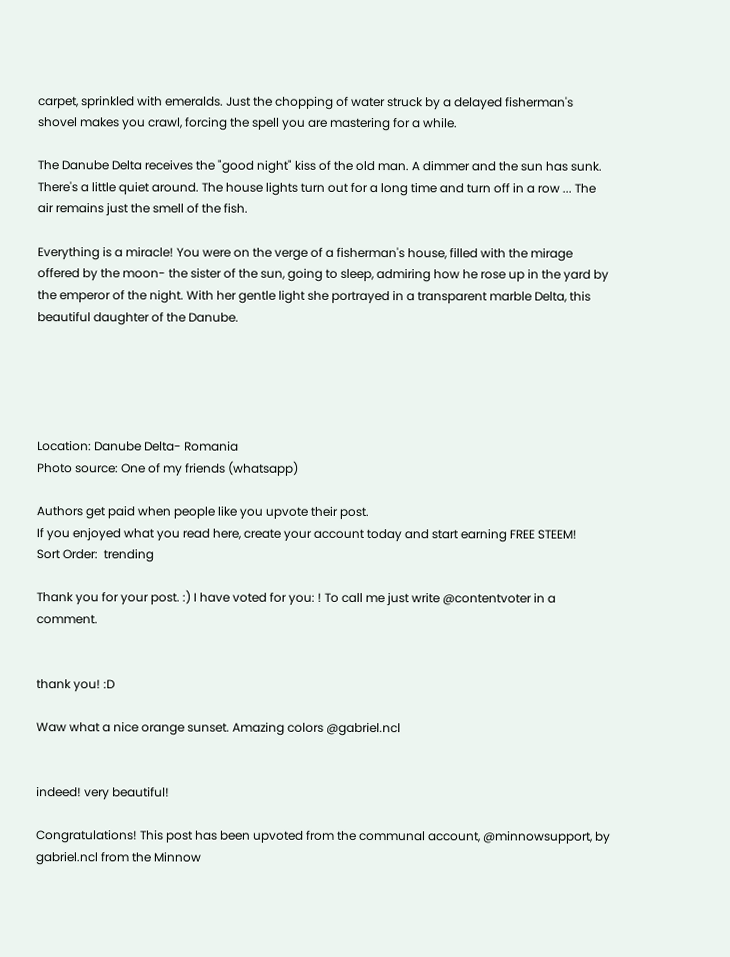carpet, sprinkled with emeralds. Just the chopping of water struck by a delayed fisherman's shovel makes you crawl, forcing the spell you are mastering for a while.

The Danube Delta receives the "good night" kiss of the old man. A dimmer and the sun has sunk. There's a little quiet around. The house lights turn out for a long time and turn off in a row ... The air remains just the smell of the fish.

Everything is a miracle! You were on the verge of a fisherman's house, filled with the mirage offered by the moon- the sister of the sun, going to sleep, admiring how he rose up in the yard by the emperor of the night. With her gentle light she portrayed in a transparent marble Delta, this beautiful daughter of the Danube.





Location: Danube Delta- Romania
Photo source: One of my friends (whatsapp)

Authors get paid when people like you upvote their post.
If you enjoyed what you read here, create your account today and start earning FREE STEEM!
Sort Order:  trending

Thank you for your post. :) I have voted for you: ! To call me just write @contentvoter in a comment.


thank you! :D

Waw what a nice orange sunset. Amazing colors @gabriel.ncl


indeed! very beautiful!

Congratulations! This post has been upvoted from the communal account, @minnowsupport, by gabriel.ncl from the Minnow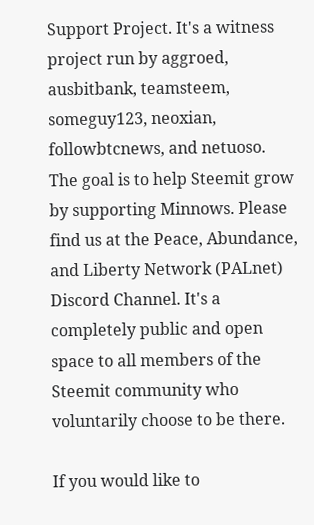Support Project. It's a witness project run by aggroed, ausbitbank, teamsteem, someguy123, neoxian, followbtcnews, and netuoso. The goal is to help Steemit grow by supporting Minnows. Please find us at the Peace, Abundance, and Liberty Network (PALnet) Discord Channel. It's a completely public and open space to all members of the Steemit community who voluntarily choose to be there.

If you would like to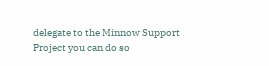delegate to the Minnow Support Project you can do so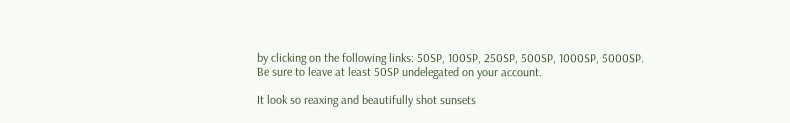by clicking on the following links: 50SP, 100SP, 250SP, 500SP, 1000SP, 5000SP.
Be sure to leave at least 50SP undelegated on your account.

It look so reaxing and beautifully shot sunsets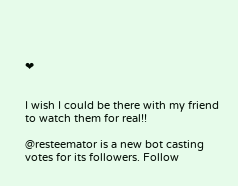❤


I wish I could be there with my friend to watch them for real!!

@resteemator is a new bot casting votes for its followers. Follow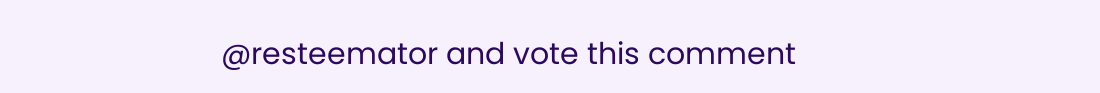@resteemator and vote this comment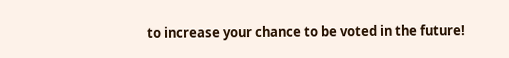to increase your chance to be voted in the future!